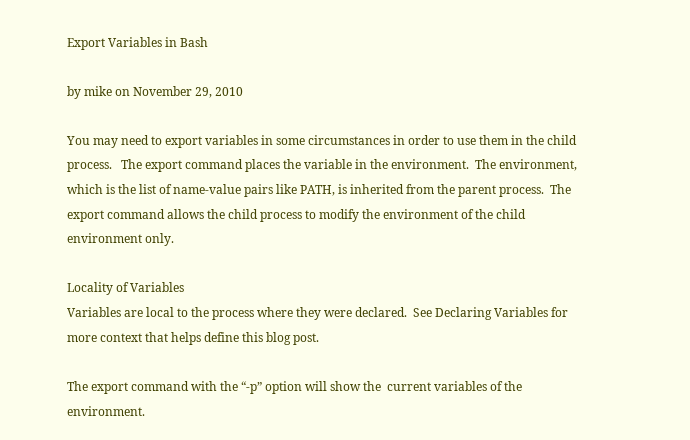Export Variables in Bash

by mike on November 29, 2010

You may need to export variables in some circumstances in order to use them in the child process.   The export command places the variable in the environment.  The environment, which is the list of name-value pairs like PATH, is inherited from the parent process.  The export command allows the child process to modify the environment of the child environment only.

Locality of Variables
Variables are local to the process where they were declared.  See Declaring Variables for more context that helps define this blog post.

The export command with the “-p” option will show the  current variables of the environment.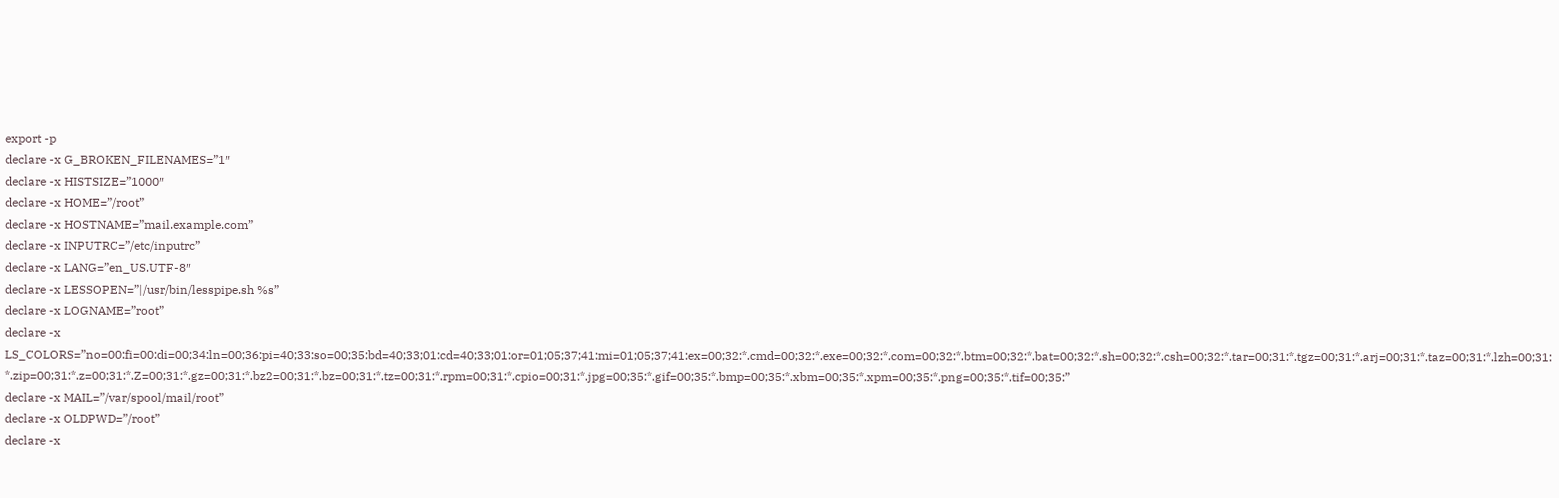export -p
declare -x G_BROKEN_FILENAMES=”1″
declare -x HISTSIZE=”1000″
declare -x HOME=”/root”
declare -x HOSTNAME=”mail.example.com”
declare -x INPUTRC=”/etc/inputrc”
declare -x LANG=”en_US.UTF-8″
declare -x LESSOPEN=”|/usr/bin/lesspipe.sh %s”
declare -x LOGNAME=”root”
declare -x LS_COLORS=”no=00:fi=00:di=00;34:ln=00;36:pi=40;33:so=00;35:bd=40;33;01:cd=40;33;01:or=01;05;37;41:mi=01;05;37;41:ex=00;32:*.cmd=00;32:*.exe=00;32:*.com=00;32:*.btm=00;32:*.bat=00;32:*.sh=00;32:*.csh=00;32:*.tar=00;31:*.tgz=00;31:*.arj=00;31:*.taz=00;31:*.lzh=00;31:*.zip=00;31:*.z=00;31:*.Z=00;31:*.gz=00;31:*.bz2=00;31:*.bz=00;31:*.tz=00;31:*.rpm=00;31:*.cpio=00;31:*.jpg=00;35:*.gif=00;35:*.bmp=00;35:*.xbm=00;35:*.xpm=00;35:*.png=00;35:*.tif=00;35:”
declare -x MAIL=”/var/spool/mail/root”
declare -x OLDPWD=”/root”
declare -x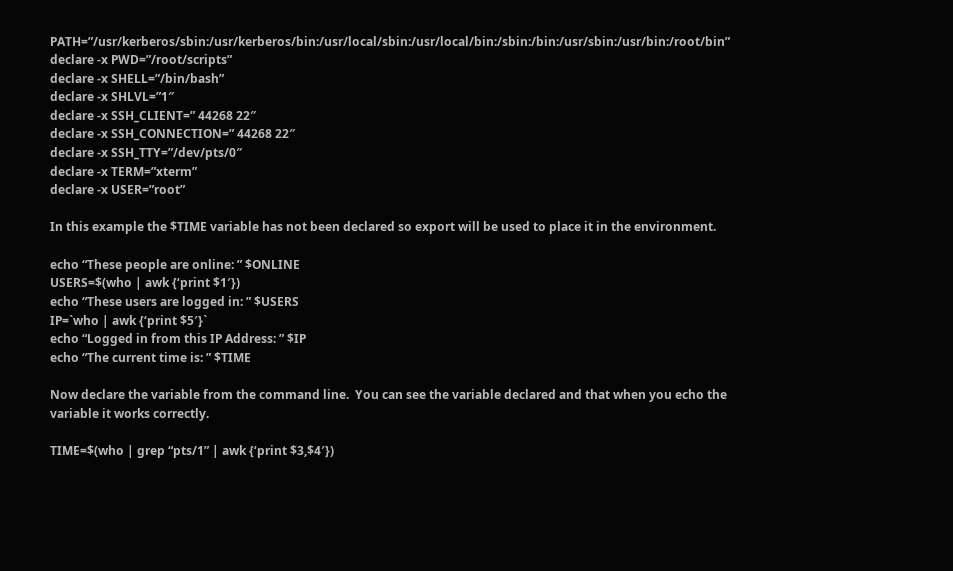PATH=”/usr/kerberos/sbin:/usr/kerberos/bin:/usr/local/sbin:/usr/local/bin:/sbin:/bin:/usr/sbin:/usr/bin:/root/bin”
declare -x PWD=”/root/scripts”
declare -x SHELL=”/bin/bash”
declare -x SHLVL=”1″
declare -x SSH_CLIENT=” 44268 22″
declare -x SSH_CONNECTION=” 44268 22″
declare -x SSH_TTY=”/dev/pts/0″
declare -x TERM=”xterm”
declare -x USER=”root”

In this example the $TIME variable has not been declared so export will be used to place it in the environment.

echo “These people are online: ” $ONLINE
USERS=$(who | awk {‘print $1′})
echo “These users are logged in: ” $USERS
IP=`who | awk {‘print $5′}`
echo “Logged in from this IP Address: ” $IP
echo “The current time is: ” $TIME

Now declare the variable from the command line.  You can see the variable declared and that when you echo the variable it works correctly.

TIME=$(who | grep “pts/1” | awk {‘print $3,$4′})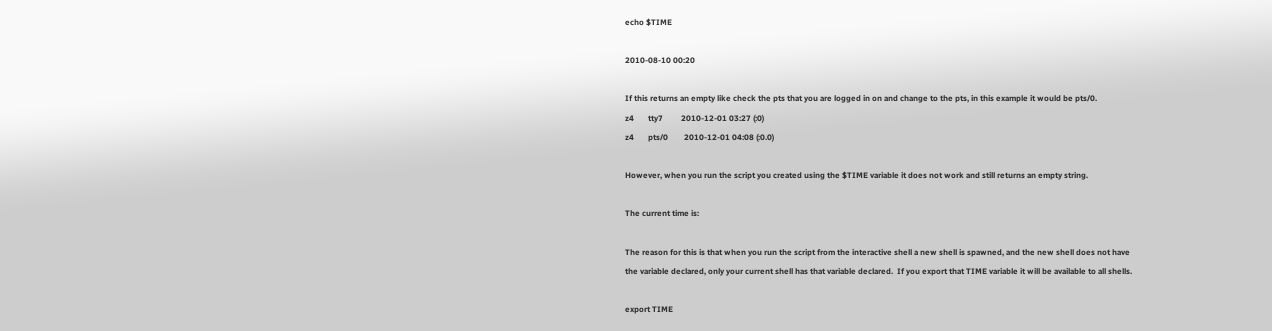echo $TIME

2010-08-10 00:20

If this returns an empty like check the pts that you are logged in on and change to the pts, in this example it would be pts/0.
z4       tty7         2010-12-01 03:27 (:0)
z4       pts/0        2010-12-01 04:08 (:0.0)

However, when you run the script you created using the $TIME variable it does not work and still returns an empty string.

The current time is:

The reason for this is that when you run the script from the interactive shell a new shell is spawned, and the new shell does not have the variable declared, only your current shell has that variable declared.  If you export that TIME variable it will be available to all shells.

export TIME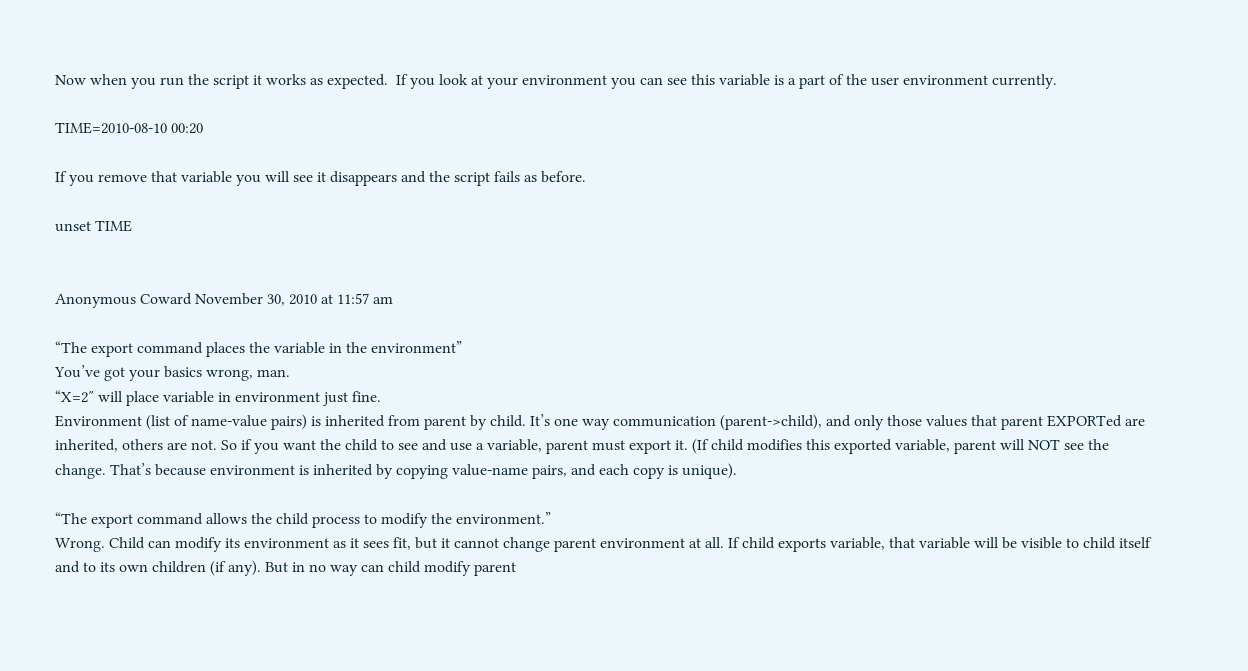Now when you run the script it works as expected.  If you look at your environment you can see this variable is a part of the user environment currently.

TIME=2010-08-10 00:20

If you remove that variable you will see it disappears and the script fails as before.

unset TIME


Anonymous Coward November 30, 2010 at 11:57 am

“The export command places the variable in the environment”
You’ve got your basics wrong, man.
“X=2″ will place variable in environment just fine.
Environment (list of name-value pairs) is inherited from parent by child. It’s one way communication (parent->child), and only those values that parent EXPORTed are inherited, others are not. So if you want the child to see and use a variable, parent must export it. (If child modifies this exported variable, parent will NOT see the change. That’s because environment is inherited by copying value-name pairs, and each copy is unique).

“The export command allows the child process to modify the environment.”
Wrong. Child can modify its environment as it sees fit, but it cannot change parent environment at all. If child exports variable, that variable will be visible to child itself and to its own children (if any). But in no way can child modify parent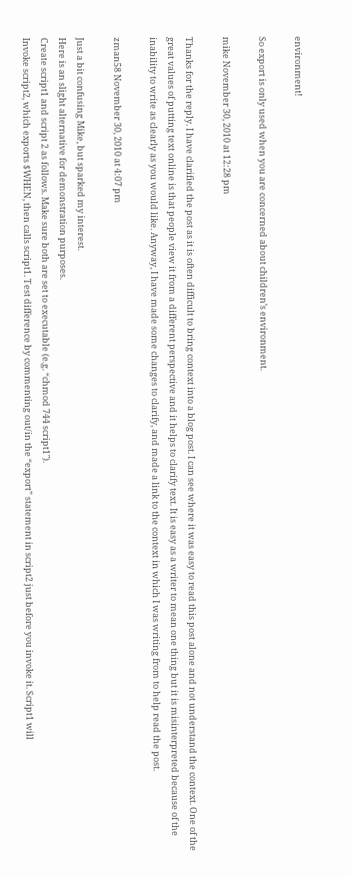environment!

So export is only used when you are concerned about children’s environment.

mike November 30, 2010 at 12:28 pm

Thanks for the reply. I have clarified the post as it is often difficult to bring context into a blog post. I can see where it was easy to read this post alone and not understand the context. One of the great values of putting text online is that people view it from a different perspective and it helps to clarify text. It is easy as a writer to mean one thing but it is misinterpreted because of the inability to write as clearly as you would like. Anyway, I have made some changes to clarify, and made a link to the context in which I was writing from to help read the post.

zman58 November 30, 2010 at 4:07 pm

Just a bit confusing Mike, but sparked my interest.
Here is an slight alternative for demonstration purposes.
Create script1 and script 2 as follows. Make sure both are set to executable (e.g. “chmod 744 script1″).
Invoke script2, which exports $WHEN, then calls script1. Test difference by commenting out/in the “export” statement in script2 just before you invoke it. Script1 will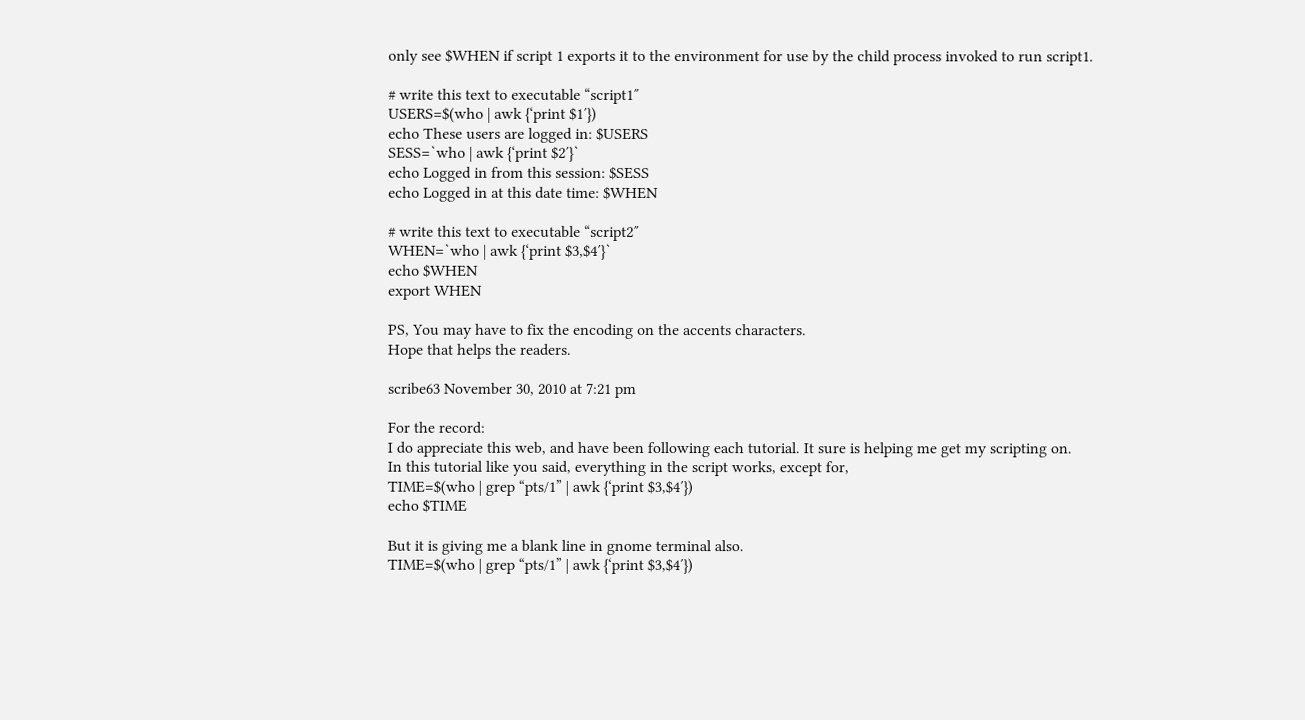only see $WHEN if script 1 exports it to the environment for use by the child process invoked to run script1.

# write this text to executable “script1″
USERS=$(who | awk {‘print $1′})
echo These users are logged in: $USERS
SESS=`who | awk {‘print $2′}`
echo Logged in from this session: $SESS
echo Logged in at this date time: $WHEN

# write this text to executable “script2″
WHEN=`who | awk {‘print $3,$4′}`
echo $WHEN
export WHEN

PS, You may have to fix the encoding on the accents characters.
Hope that helps the readers.

scribe63 November 30, 2010 at 7:21 pm

For the record:
I do appreciate this web, and have been following each tutorial. It sure is helping me get my scripting on.
In this tutorial like you said, everything in the script works, except for,
TIME=$(who | grep “pts/1” | awk {‘print $3,$4′})
echo $TIME

But it is giving me a blank line in gnome terminal also.
TIME=$(who | grep “pts/1” | awk {‘print $3,$4′})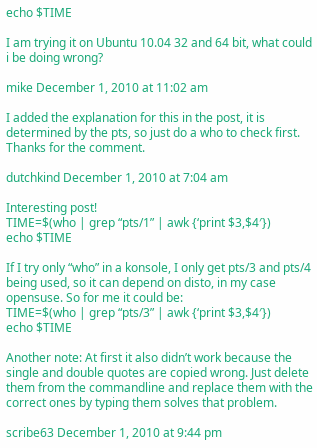echo $TIME

I am trying it on Ubuntu 10.04 32 and 64 bit, what could i be doing wrong?

mike December 1, 2010 at 11:02 am

I added the explanation for this in the post, it is determined by the pts, so just do a who to check first. Thanks for the comment.

dutchkind December 1, 2010 at 7:04 am

Interesting post!
TIME=$(who | grep “pts/1” | awk {‘print $3,$4′})
echo $TIME

If I try only “who” in a konsole, I only get pts/3 and pts/4 being used, so it can depend on disto, in my case opensuse. So for me it could be:
TIME=$(who | grep “pts/3” | awk {‘print $3,$4′})
echo $TIME

Another note: At first it also didn’t work because the single and double quotes are copied wrong. Just delete them from the commandline and replace them with the correct ones by typing them solves that problem.

scribe63 December 1, 2010 at 9:44 pm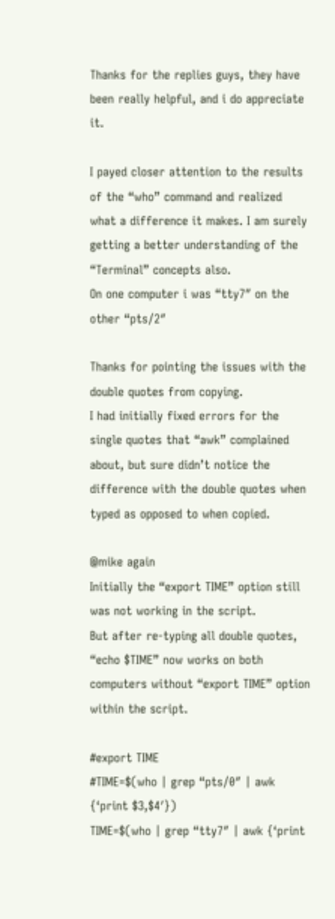Thanks for the replies guys, they have been really helpful, and i do appreciate it.

I payed closer attention to the results of the “who” command and realized what a difference it makes. I am surely getting a better understanding of the “Terminal” concepts also.
On one computer i was “tty7″ on the other “pts/2″

Thanks for pointing the issues with the double quotes from copying.
I had initially fixed errors for the single quotes that “awk” complained about, but sure didn’t notice the difference with the double quotes when typed as opposed to when copied.

@mike again
Initially the “export TIME” option still was not working in the script.
But after re-typing all double quotes, “echo $TIME” now works on both computers without “export TIME” option within the script.

#export TIME
#TIME=$(who | grep “pts/0″ | awk {‘print $3,$4′})
TIME=$(who | grep “tty7″ | awk {‘print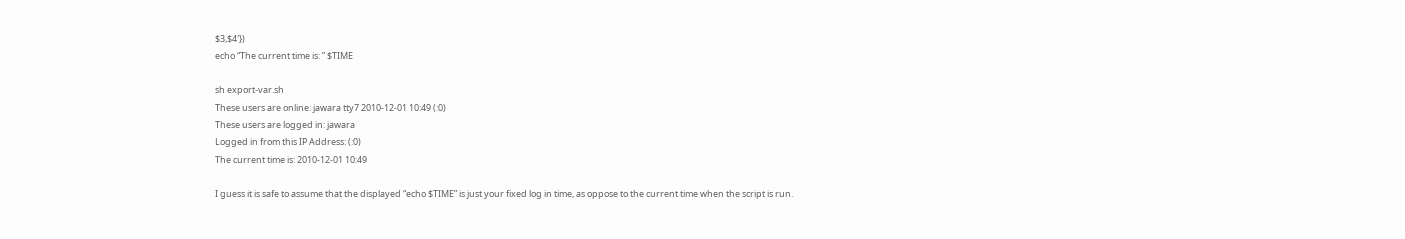$3,$4′})
echo “The current time is: ” $TIME

sh export-var.sh
These users are online: jawara tty7 2010-12-01 10:49 (:0)
These users are logged in: jawara
Logged in from this IP Address: (:0)
The current time is: 2010-12-01 10:49

I guess it is safe to assume that the displayed “echo $TIME” is just your fixed log in time, as oppose to the current time when the script is run.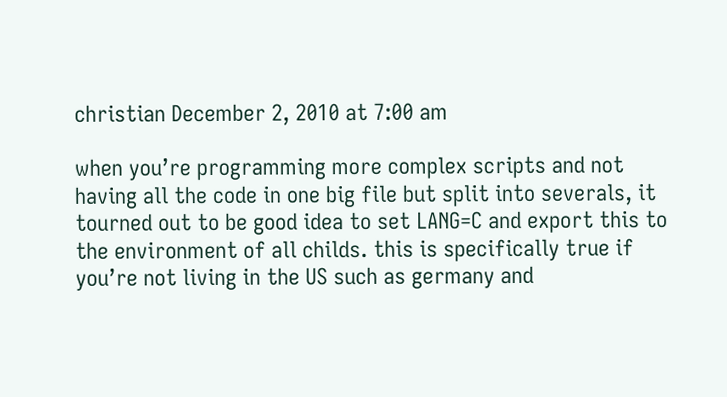christian December 2, 2010 at 7:00 am

when you’re programming more complex scripts and not having all the code in one big file but split into severals, it tourned out to be good idea to set LANG=C and export this to the environment of all childs. this is specifically true if you’re not living in the US such as germany and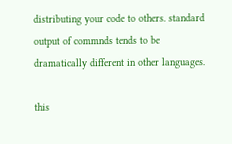distributing your code to others. standard output of commnds tends to be dramatically different in other languages.

this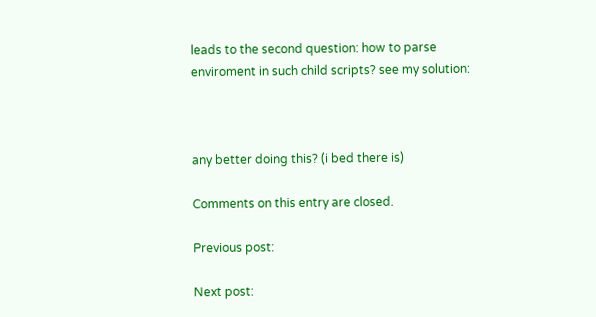leads to the second question: how to parse enviroment in such child scripts? see my solution:



any better doing this? (i bed there is)

Comments on this entry are closed.

Previous post:

Next post: